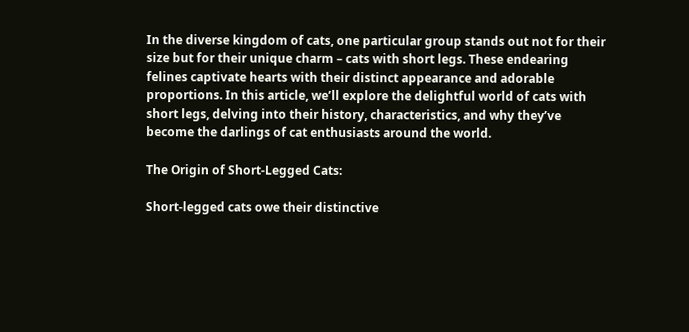In the diverse kingdom of cats, one particular group stands out not for their size but for their unique charm – cats with short legs. These endearing felines captivate hearts with their distinct appearance and adorable proportions. In this article, we’ll explore the delightful world of cats with short legs, delving into their history, characteristics, and why they’ve become the darlings of cat enthusiasts around the world.

The Origin of Short-Legged Cats:

Short-legged cats owe their distinctive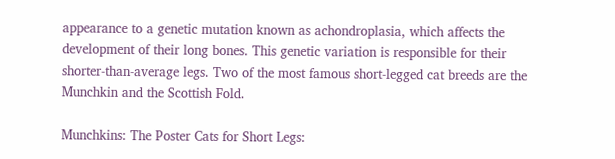appearance to a genetic mutation known as achondroplasia, which affects the development of their long bones. This genetic variation is responsible for their shorter-than-average legs. Two of the most famous short-legged cat breeds are the Munchkin and the Scottish Fold.

Munchkins: The Poster Cats for Short Legs: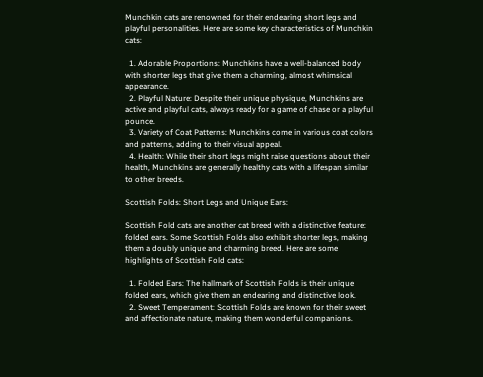Munchkin cats are renowned for their endearing short legs and playful personalities. Here are some key characteristics of Munchkin cats:

  1. Adorable Proportions: Munchkins have a well-balanced body with shorter legs that give them a charming, almost whimsical appearance.
  2. Playful Nature: Despite their unique physique, Munchkins are active and playful cats, always ready for a game of chase or a playful pounce.
  3. Variety of Coat Patterns: Munchkins come in various coat colors and patterns, adding to their visual appeal.
  4. Health: While their short legs might raise questions about their health, Munchkins are generally healthy cats with a lifespan similar to other breeds.

Scottish Folds: Short Legs and Unique Ears:

Scottish Fold cats are another cat breed with a distinctive feature: folded ears. Some Scottish Folds also exhibit shorter legs, making them a doubly unique and charming breed. Here are some highlights of Scottish Fold cats:

  1. Folded Ears: The hallmark of Scottish Folds is their unique folded ears, which give them an endearing and distinctive look.
  2. Sweet Temperament: Scottish Folds are known for their sweet and affectionate nature, making them wonderful companions.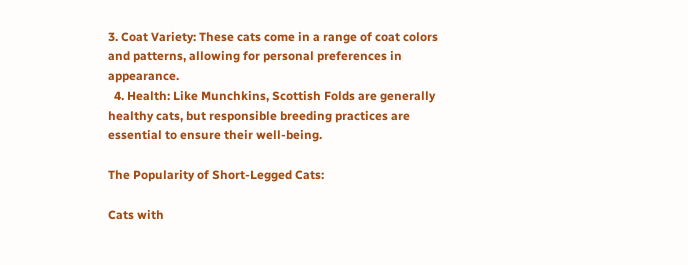3. Coat Variety: These cats come in a range of coat colors and patterns, allowing for personal preferences in appearance.
  4. Health: Like Munchkins, Scottish Folds are generally healthy cats, but responsible breeding practices are essential to ensure their well-being.

The Popularity of Short-Legged Cats:

Cats with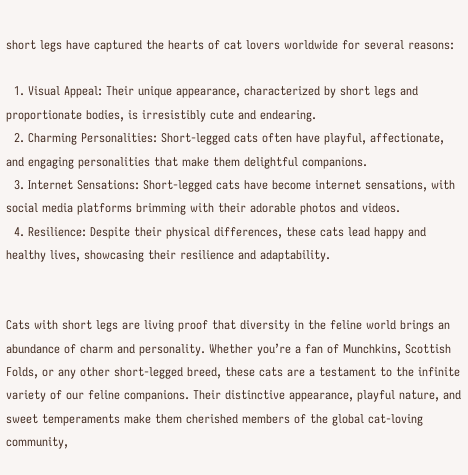short legs have captured the hearts of cat lovers worldwide for several reasons:

  1. Visual Appeal: Their unique appearance, characterized by short legs and proportionate bodies, is irresistibly cute and endearing.
  2. Charming Personalities: Short-legged cats often have playful, affectionate, and engaging personalities that make them delightful companions.
  3. Internet Sensations: Short-legged cats have become internet sensations, with social media platforms brimming with their adorable photos and videos.
  4. Resilience: Despite their physical differences, these cats lead happy and healthy lives, showcasing their resilience and adaptability.


Cats with short legs are living proof that diversity in the feline world brings an abundance of charm and personality. Whether you’re a fan of Munchkins, Scottish Folds, or any other short-legged breed, these cats are a testament to the infinite variety of our feline companions. Their distinctive appearance, playful nature, and sweet temperaments make them cherished members of the global cat-loving community,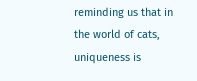reminding us that in the world of cats, uniqueness is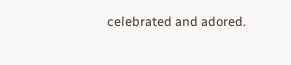celebrated and adored.